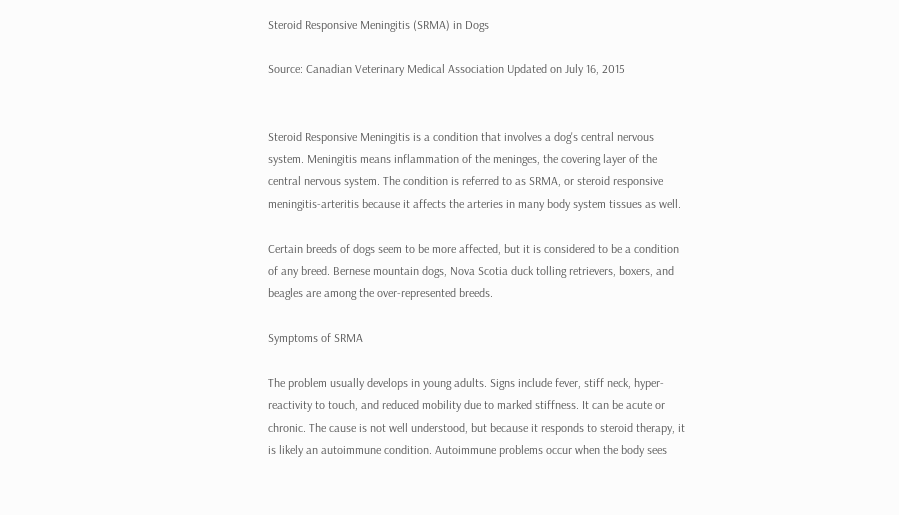Steroid Responsive Meningitis (SRMA) in Dogs

Source: Canadian Veterinary Medical Association Updated on July 16, 2015


Steroid Responsive Meningitis is a condition that involves a dog's central nervous system. Meningitis means inflammation of the meninges, the covering layer of the central nervous system. The condition is referred to as SRMA, or steroid responsive meningitis-arteritis because it affects the arteries in many body system tissues as well.

Certain breeds of dogs seem to be more affected, but it is considered to be a condition of any breed. Bernese mountain dogs, Nova Scotia duck tolling retrievers, boxers, and beagles are among the over-represented breeds.

Symptoms of SRMA

The problem usually develops in young adults. Signs include fever, stiff neck, hyper-reactivity to touch, and reduced mobility due to marked stiffness. It can be acute or chronic. The cause is not well understood, but because it responds to steroid therapy, it is likely an autoimmune condition. Autoimmune problems occur when the body sees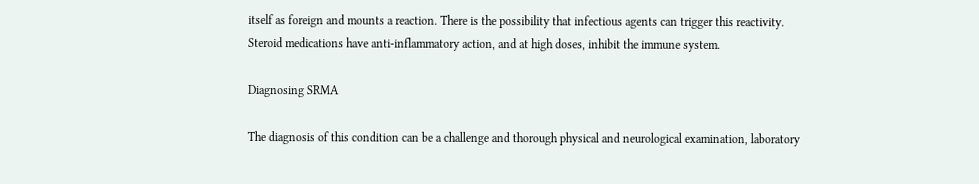itself as foreign and mounts a reaction. There is the possibility that infectious agents can trigger this reactivity. Steroid medications have anti-inflammatory action, and at high doses, inhibit the immune system.

Diagnosing SRMA

The diagnosis of this condition can be a challenge and thorough physical and neurological examination, laboratory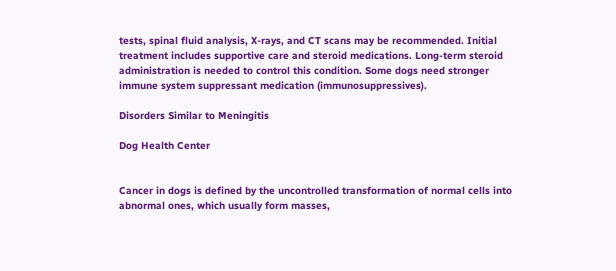tests, spinal fluid analysis, X-rays, and CT scans may be recommended. Initial treatment includes supportive care and steroid medications. Long-term steroid administration is needed to control this condition. Some dogs need stronger immune system suppressant medication (immunosuppressives).

Disorders Similar to Meningitis

Dog Health Center


Cancer in dogs is defined by the uncontrolled transformation of normal cells into abnormal ones, which usually form masses,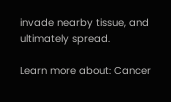invade nearby tissue, and ultimately spread.

Learn more about: Cancer